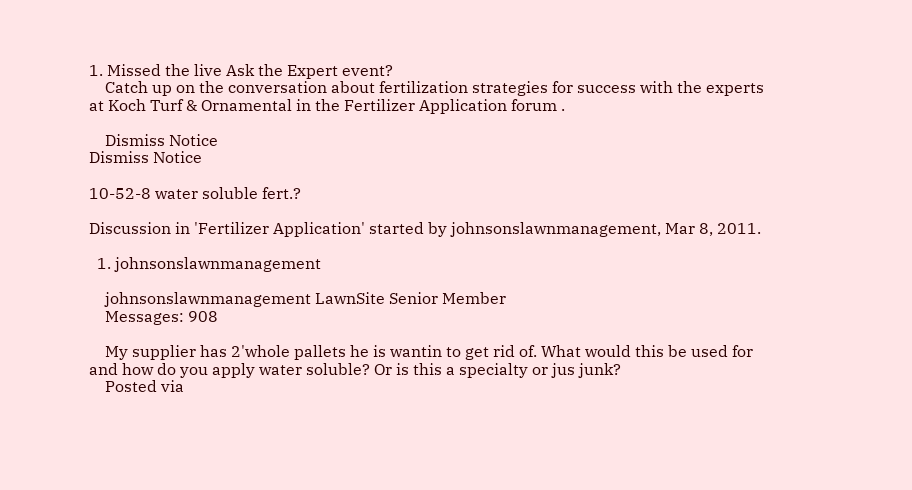1. Missed the live Ask the Expert event?
    Catch up on the conversation about fertilization strategies for success with the experts at Koch Turf & Ornamental in the Fertilizer Application forum .

    Dismiss Notice
Dismiss Notice

10-52-8 water soluble fert.?

Discussion in 'Fertilizer Application' started by johnsonslawnmanagement, Mar 8, 2011.

  1. johnsonslawnmanagement

    johnsonslawnmanagement LawnSite Senior Member
    Messages: 908

    My supplier has 2'whole pallets he is wantin to get rid of. What would this be used for and how do you apply water soluble? Or is this a specialty or jus junk?
    Posted via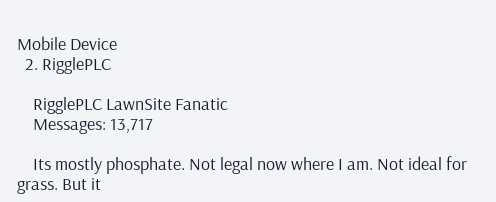Mobile Device
  2. RigglePLC

    RigglePLC LawnSite Fanatic
    Messages: 13,717

    Its mostly phosphate. Not legal now where I am. Not ideal for grass. But it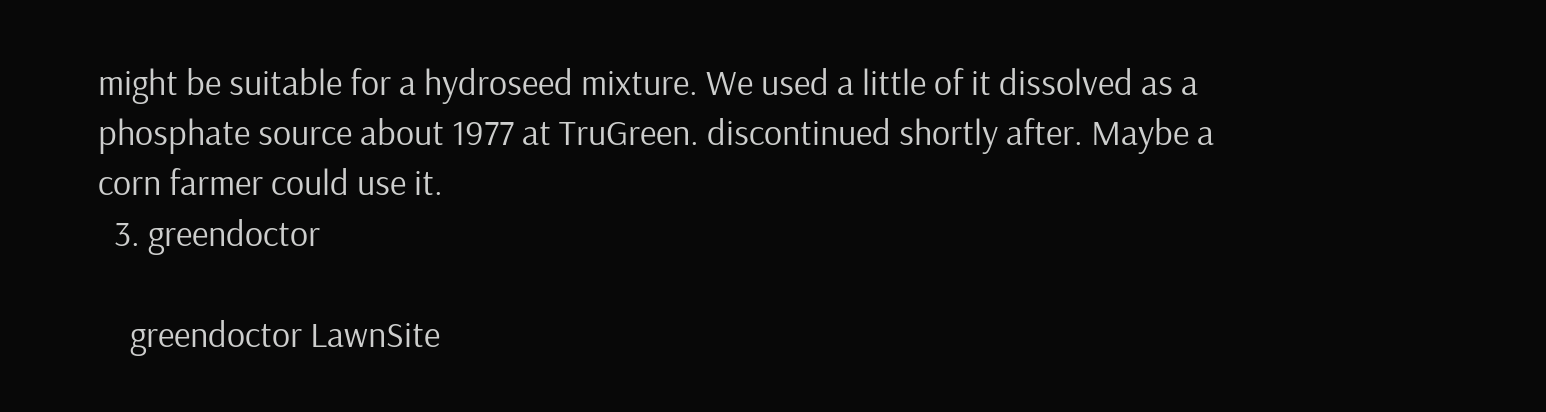might be suitable for a hydroseed mixture. We used a little of it dissolved as a phosphate source about 1977 at TruGreen. discontinued shortly after. Maybe a corn farmer could use it.
  3. greendoctor

    greendoctor LawnSite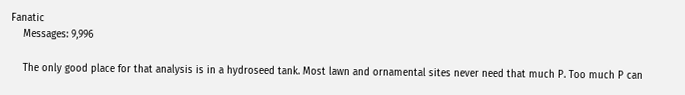Fanatic
    Messages: 9,996

    The only good place for that analysis is in a hydroseed tank. Most lawn and ornamental sites never need that much P. Too much P can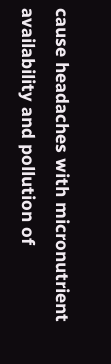cause headaches with micronutrient availability and pollution of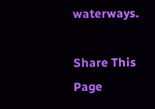waterways.

Share This Page